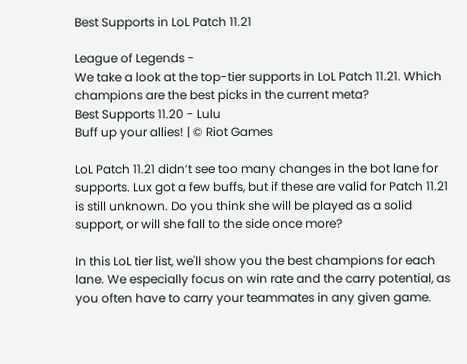Best Supports in LoL Patch 11.21

League of Legends -
We take a look at the top-tier supports in LoL Patch 11.21. Which champions are the best picks in the current meta?
Best Supports 11.20 - Lulu
Buff up your allies! | © Riot Games

LoL Patch 11.21 didn’t see too many changes in the bot lane for supports. Lux got a few buffs, but if these are valid for Patch 11.21 is still unknown. Do you think she will be played as a solid support, or will she fall to the side once more?

In this LoL tier list, we'll show you the best champions for each lane. We especially focus on win rate and the carry potential, as you often have to carry your teammates in any given game.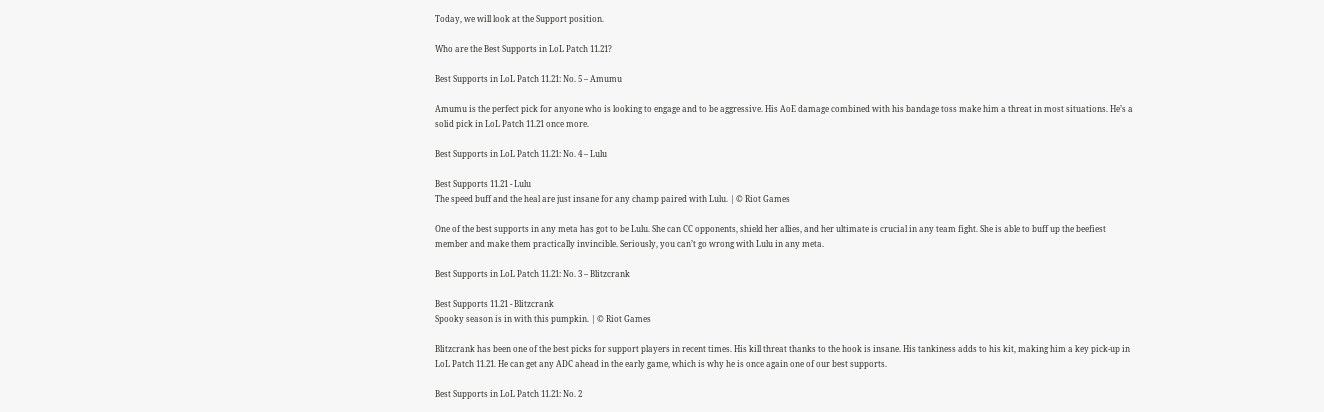Today, we will look at the Support position.

Who are the Best Supports in LoL Patch 11.21?

Best Supports in LoL Patch 11.21: No. 5 – Amumu

Amumu is the perfect pick for anyone who is looking to engage and to be aggressive. His AoE damage combined with his bandage toss make him a threat in most situations. He’s a solid pick in LoL Patch 11.21 once more.

Best Supports in LoL Patch 11.21: No. 4 – Lulu

Best Supports 11.21 - Lulu
The speed buff and the heal are just insane for any champ paired with Lulu. | © Riot Games

One of the best supports in any meta has got to be Lulu. She can CC opponents, shield her allies, and her ultimate is crucial in any team fight. She is able to buff up the beefiest member and make them practically invincible. Seriously, you can’t go wrong with Lulu in any meta.

Best Supports in LoL Patch 11.21: No. 3 – Blitzcrank

Best Supports 11.21 - Blitzcrank
Spooky season is in with this pumpkin. | © Riot Games

Blitzcrank has been one of the best picks for support players in recent times. His kill threat thanks to the hook is insane. His tankiness adds to his kit, making him a key pick-up in LoL Patch 11.21. He can get any ADC ahead in the early game, which is why he is once again one of our best supports.

Best Supports in LoL Patch 11.21: No. 2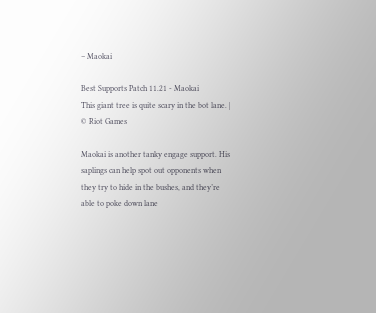– Maokai

Best Supports Patch 11.21 - Maokai
This giant tree is quite scary in the bot lane. | © Riot Games

Maokai is another tanky engage support. His saplings can help spot out opponents when they try to hide in the bushes, and they’re able to poke down lane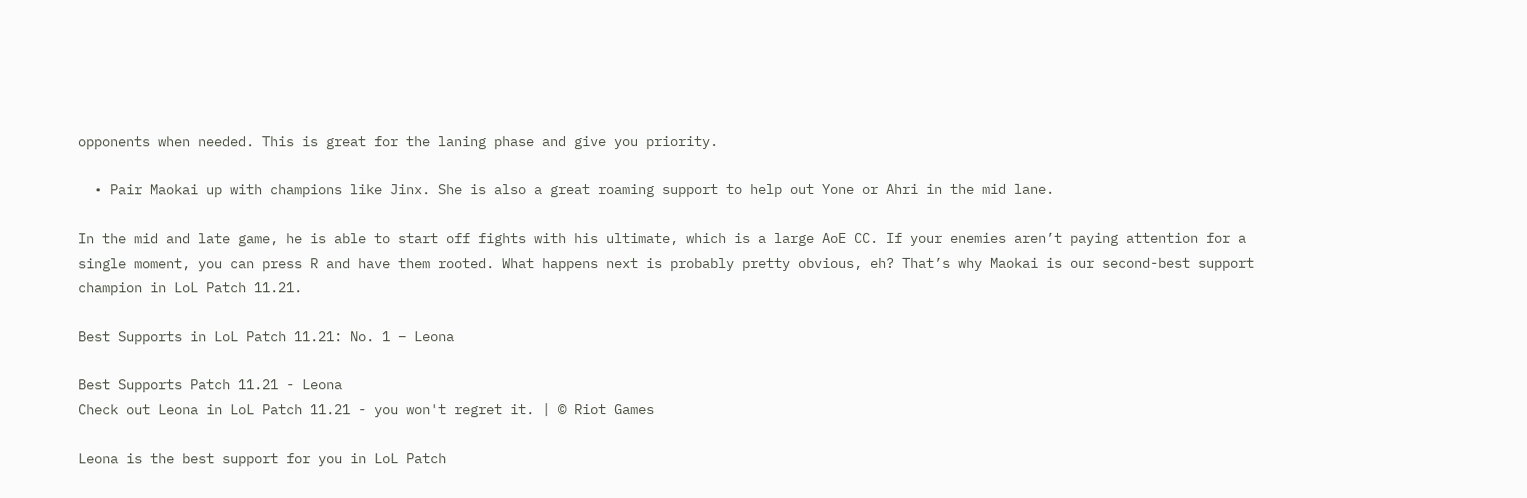opponents when needed. This is great for the laning phase and give you priority.

  • Pair Maokai up with champions like Jinx. She is also a great roaming support to help out Yone or Ahri in the mid lane.

In the mid and late game, he is able to start off fights with his ultimate, which is a large AoE CC. If your enemies aren’t paying attention for a single moment, you can press R and have them rooted. What happens next is probably pretty obvious, eh? That’s why Maokai is our second-best support champion in LoL Patch 11.21.

Best Supports in LoL Patch 11.21: No. 1 – Leona

Best Supports Patch 11.21 - Leona
Check out Leona in LoL Patch 11.21 - you won't regret it. | © Riot Games

Leona is the best support for you in LoL Patch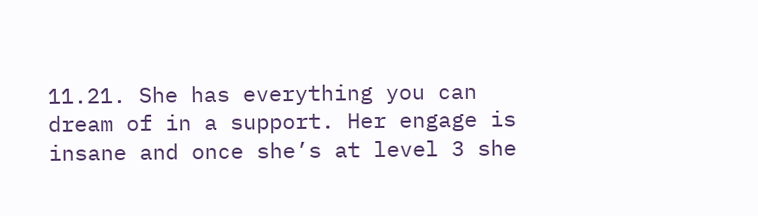11.21. She has everything you can dream of in a support. Her engage is insane and once she’s at level 3 she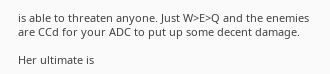is able to threaten anyone. Just W>E>Q and the enemies are CCd for your ADC to put up some decent damage.

Her ultimate is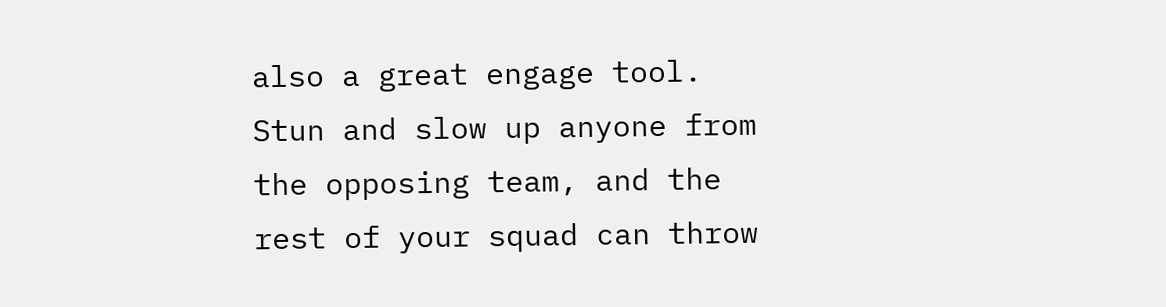also a great engage tool. Stun and slow up anyone from the opposing team, and the rest of your squad can throw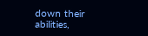down their abilities,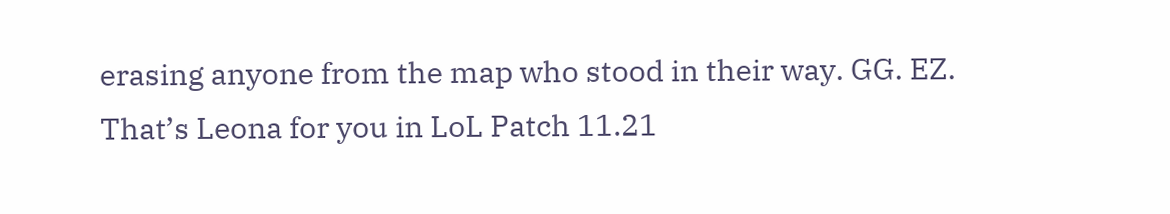erasing anyone from the map who stood in their way. GG. EZ. That’s Leona for you in LoL Patch 11.21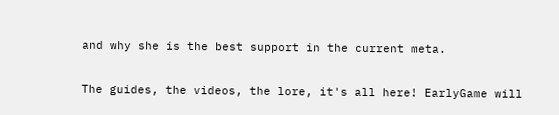and why she is the best support in the current meta.

The guides, the videos, the lore, it's all here! EarlyGame will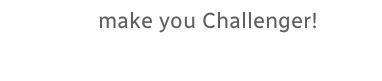make you Challenger!